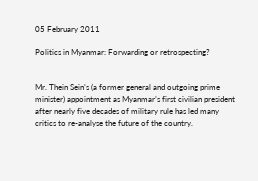05 February 2011

Politics in Myanmar: Forwarding or retrospecting?


Mr. Thein Sein’s (a former general and outgoing prime minister) appointment as Myanmar’s first civilian president after nearly five decades of military rule has led many critics to re-analyse the future of the country.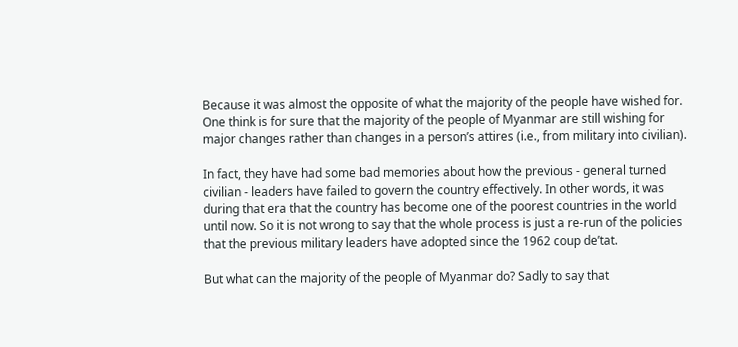Because it was almost the opposite of what the majority of the people have wished for. One think is for sure that the majority of the people of Myanmar are still wishing for major changes rather than changes in a person’s attires (i.e., from military into civilian).

In fact, they have had some bad memories about how the previous - general turned civilian - leaders have failed to govern the country effectively. In other words, it was during that era that the country has become one of the poorest countries in the world until now. So it is not wrong to say that the whole process is just a re-run of the policies that the previous military leaders have adopted since the 1962 coup de’tat.

But what can the majority of the people of Myanmar do? Sadly to say that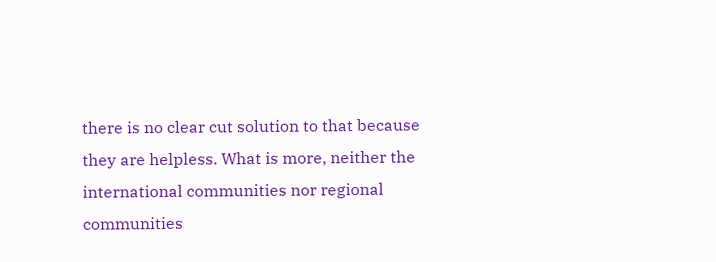there is no clear cut solution to that because they are helpless. What is more, neither the international communities nor regional communities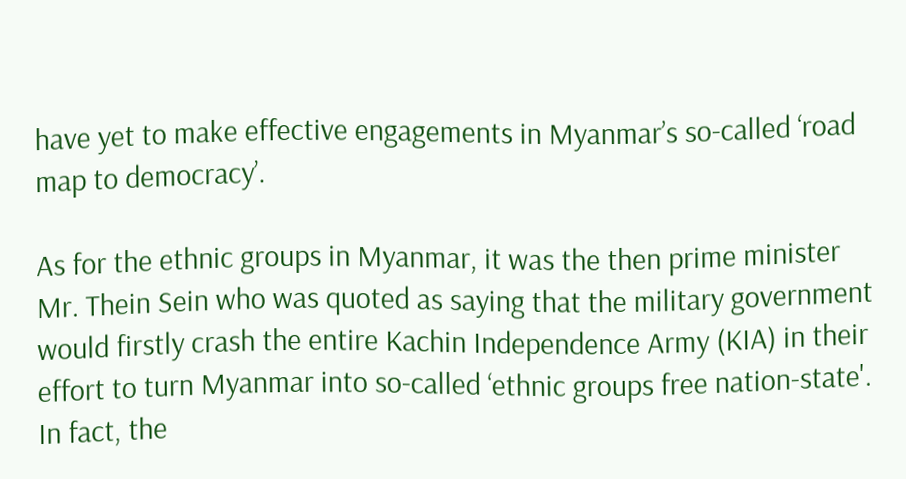have yet to make effective engagements in Myanmar’s so-called ‘road map to democracy’.

As for the ethnic groups in Myanmar, it was the then prime minister Mr. Thein Sein who was quoted as saying that the military government would firstly crash the entire Kachin Independence Army (KIA) in their effort to turn Myanmar into so-called ‘ethnic groups free nation-state'. In fact, the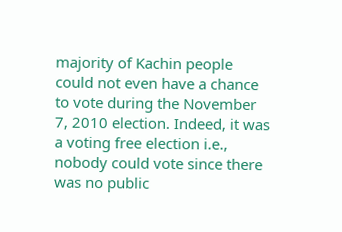majority of Kachin people could not even have a chance to vote during the November 7, 2010 election. Indeed, it was a voting free election i.e., nobody could vote since there was no public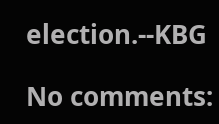election.--KBG

No comments: